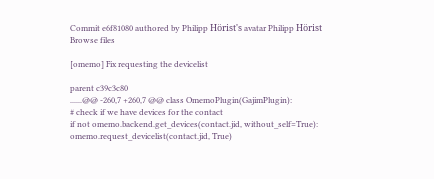Commit e6f81080 authored by Philipp Hörist's avatar Philipp Hörist
Browse files

[omemo] Fix requesting the devicelist

parent c39c3c80
......@@ -260,7 +260,7 @@ class OmemoPlugin(GajimPlugin):
# check if we have devices for the contact
if not omemo.backend.get_devices(contact.jid, without_self=True):
omemo.request_devicelist(contact.jid, True)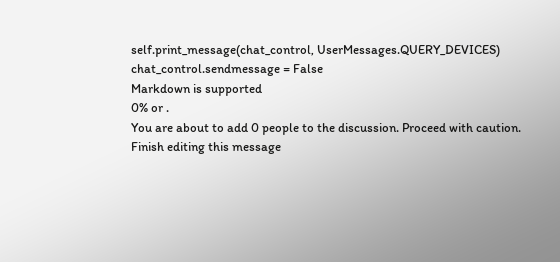self.print_message(chat_control, UserMessages.QUERY_DEVICES)
chat_control.sendmessage = False
Markdown is supported
0% or .
You are about to add 0 people to the discussion. Proceed with caution.
Finish editing this message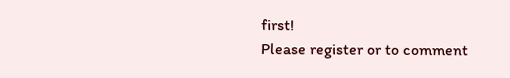first!
Please register or to comment